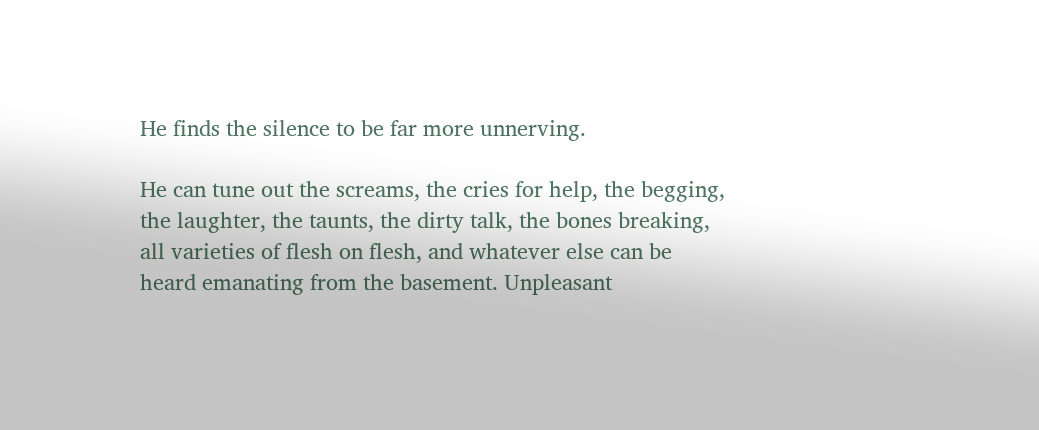He finds the silence to be far more unnerving.

He can tune out the screams, the cries for help, the begging, the laughter, the taunts, the dirty talk, the bones breaking, all varieties of flesh on flesh, and whatever else can be heard emanating from the basement. Unpleasant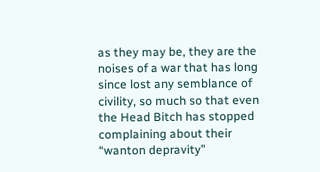as they may be, they are the noises of a war that has long since lost any semblance of civility, so much so that even the Head Bitch has stopped complaining about their “wanton depravity”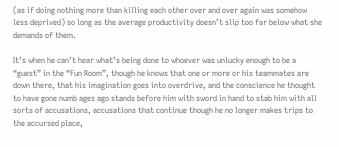(as if doing nothing more than killing each other over and over again was somehow less deprived) so long as the average productivity doesn’t slip too far below what she demands of them.

It’s when he can’t hear what’s being done to whoever was unlucky enough to be a “guest” in the “Fun Room”, though he knows that one or more or his teammates are down there, that his imagination goes into overdrive, and the conscience he thought to have gone numb ages ago stands before him with sword in hand to stab him with all sorts of accusations, accusations that continue though he no longer makes trips to the accursed place,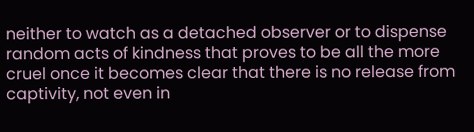neither to watch as a detached observer or to dispense random acts of kindness that proves to be all the more cruel once it becomes clear that there is no release from captivity, not even in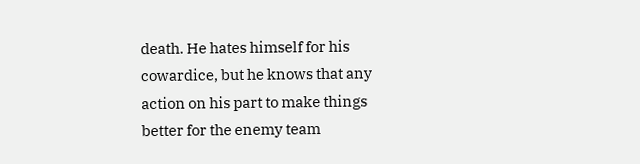death. He hates himself for his cowardice, but he knows that any action on his part to make things better for the enemy team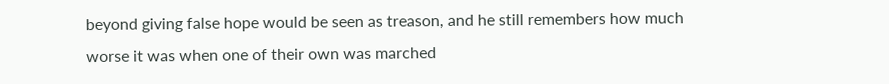beyond giving false hope would be seen as treason, and he still remembers how much worse it was when one of their own was marched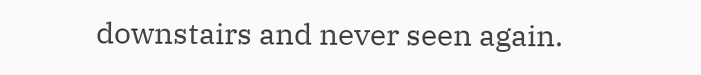downstairs and never seen again.